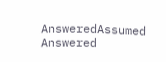AnsweredAssumed Answered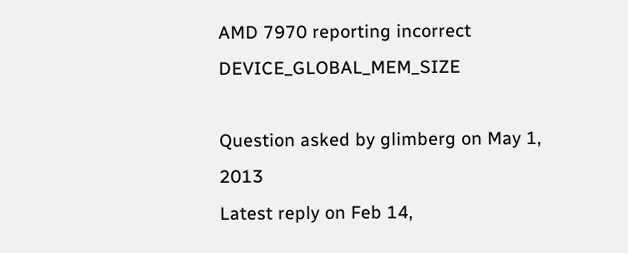AMD 7970 reporting incorrect DEVICE_GLOBAL_MEM_SIZE

Question asked by glimberg on May 1, 2013
Latest reply on Feb 14,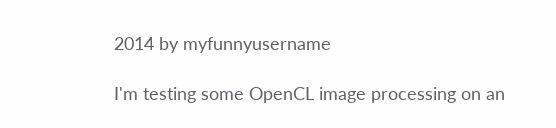2014 by myfunnyusername

I'm testing some OpenCL image processing on an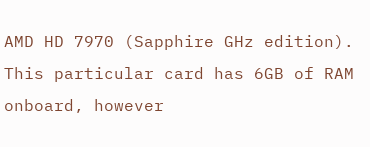AMD HD 7970 (Sapphire GHz edition). This particular card has 6GB of RAM onboard, however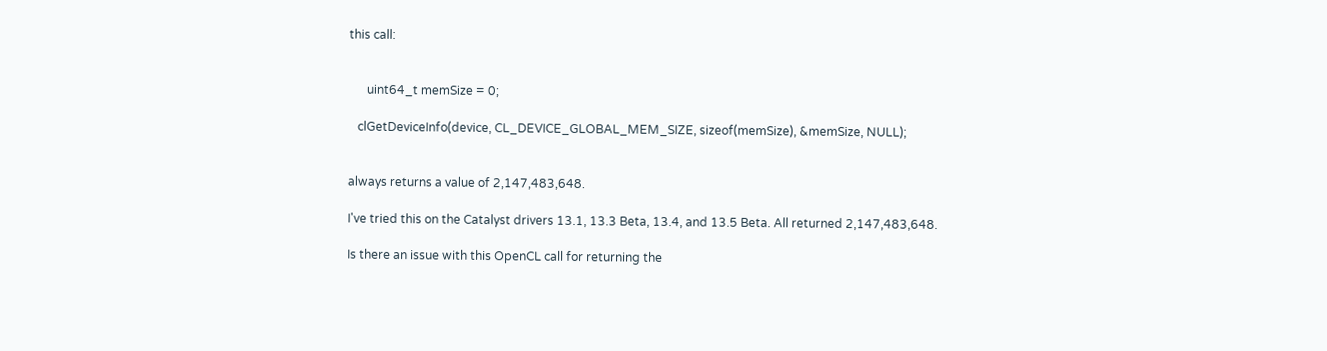this call:


      uint64_t memSize = 0;

   clGetDeviceInfo(device, CL_DEVICE_GLOBAL_MEM_SIZE, sizeof(memSize), &memSize, NULL);


always returns a value of 2,147,483,648.

I've tried this on the Catalyst drivers 13.1, 13.3 Beta, 13.4, and 13.5 Beta. All returned 2,147,483,648.

Is there an issue with this OpenCL call for returning the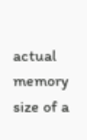actual memory size of a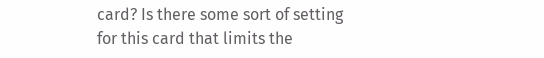card? Is there some sort of setting for this card that limits the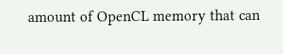amount of OpenCL memory that can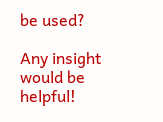be used?

Any insight would be helpful!